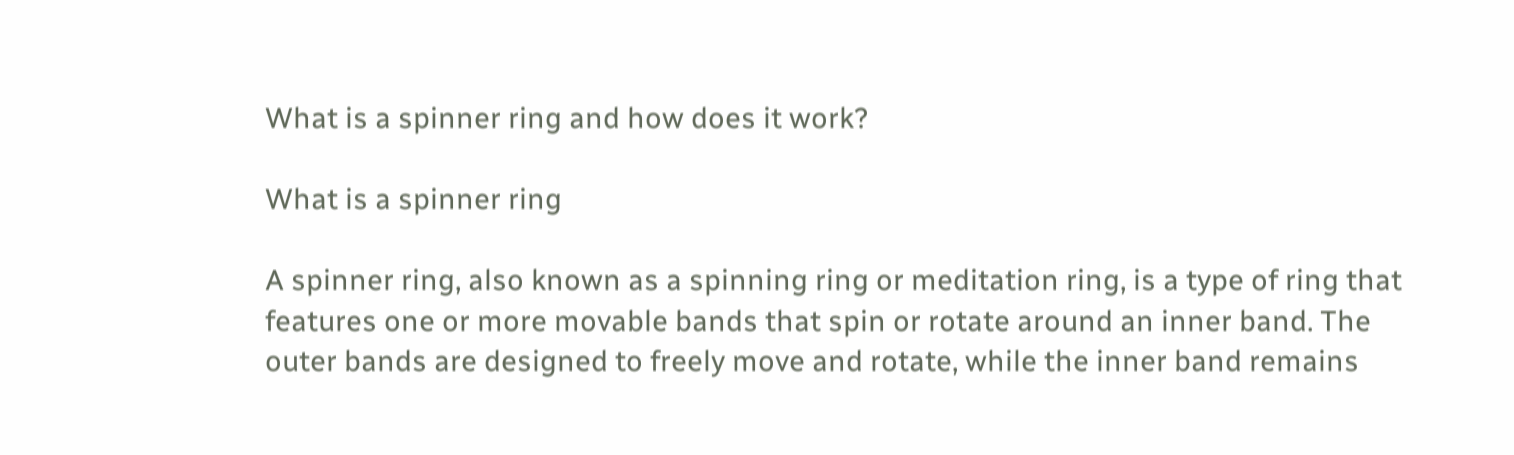What is a spinner ring and how does it work?

What is a spinner ring

A spinner ring, also known as a spinning ring or meditation ring, is a type of ring that features one or more movable bands that spin or rotate around an inner band. The outer bands are designed to freely move and rotate, while the inner band remains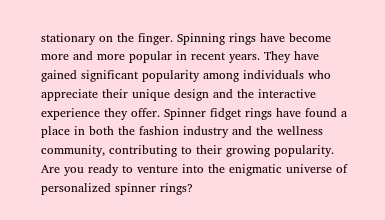stationary on the finger. Spinning rings have become more and more popular in recent years. They have gained significant popularity among individuals who appreciate their unique design and the interactive experience they offer. Spinner fidget rings have found a place in both the fashion industry and the wellness community, contributing to their growing popularity. Are you ready to venture into the enigmatic universe of personalized spinner rings?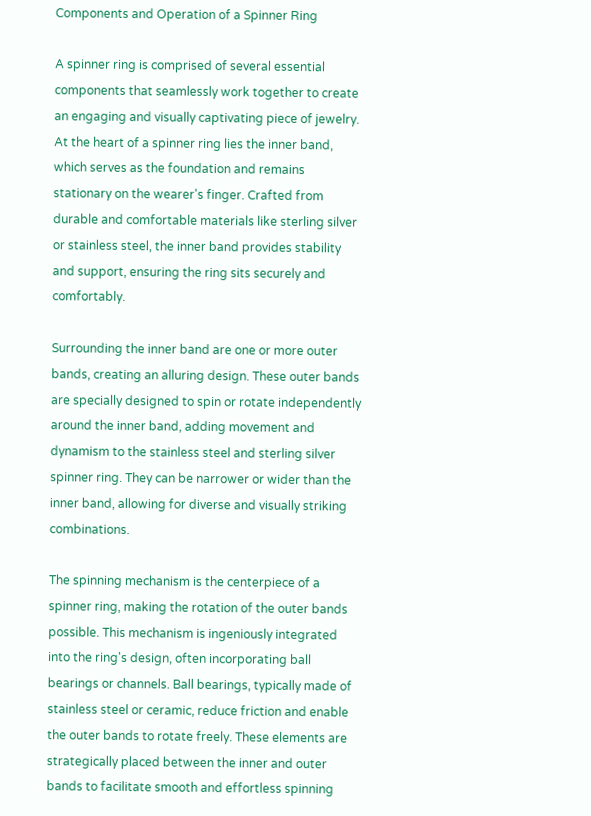Components and Operation of a Spinner Ring

A spinner ring is comprised of several essential components that seamlessly work together to create an engaging and visually captivating piece of jewelry. At the heart of a spinner ring lies the inner band, which serves as the foundation and remains stationary on the wearer's finger. Crafted from durable and comfortable materials like sterling silver or stainless steel, the inner band provides stability and support, ensuring the ring sits securely and comfortably.

Surrounding the inner band are one or more outer bands, creating an alluring design. These outer bands are specially designed to spin or rotate independently around the inner band, adding movement and dynamism to the stainless steel and sterling silver spinner ring. They can be narrower or wider than the inner band, allowing for diverse and visually striking combinations.

The spinning mechanism is the centerpiece of a spinner ring, making the rotation of the outer bands possible. This mechanism is ingeniously integrated into the ring's design, often incorporating ball bearings or channels. Ball bearings, typically made of stainless steel or ceramic, reduce friction and enable the outer bands to rotate freely. These elements are strategically placed between the inner and outer bands to facilitate smooth and effortless spinning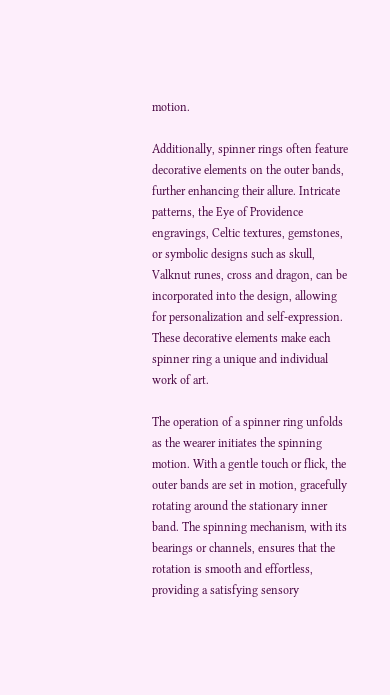motion.

Additionally, spinner rings often feature decorative elements on the outer bands, further enhancing their allure. Intricate patterns, the Eye of Providence engravings, Celtic textures, gemstones, or symbolic designs such as skull, Valknut runes, cross and dragon, can be incorporated into the design, allowing for personalization and self-expression. These decorative elements make each spinner ring a unique and individual work of art.

The operation of a spinner ring unfolds as the wearer initiates the spinning motion. With a gentle touch or flick, the outer bands are set in motion, gracefully rotating around the stationary inner band. The spinning mechanism, with its bearings or channels, ensures that the rotation is smooth and effortless, providing a satisfying sensory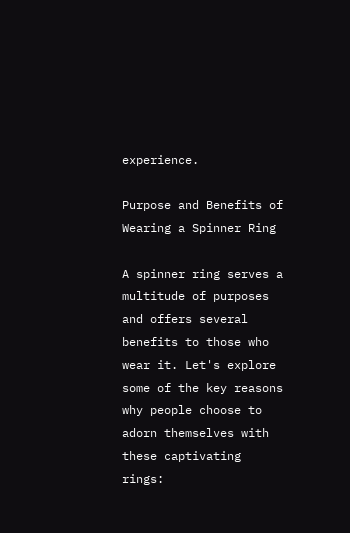experience.

Purpose and Benefits of Wearing a Spinner Ring

A spinner ring serves a multitude of purposes and offers several benefits to those who wear it. Let's explore some of the key reasons why people choose to adorn themselves with these captivating rings: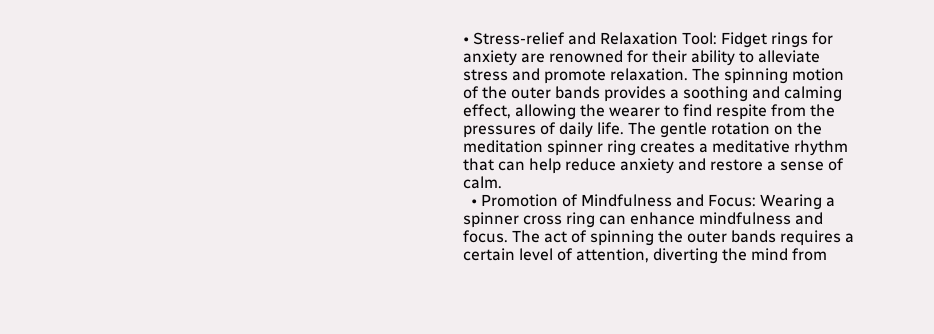• Stress-relief and Relaxation Tool: Fidget rings for anxiety are renowned for their ability to alleviate stress and promote relaxation. The spinning motion of the outer bands provides a soothing and calming effect, allowing the wearer to find respite from the pressures of daily life. The gentle rotation on the meditation spinner ring creates a meditative rhythm that can help reduce anxiety and restore a sense of calm.
  • Promotion of Mindfulness and Focus: Wearing a spinner cross ring can enhance mindfulness and focus. The act of spinning the outer bands requires a certain level of attention, diverting the mind from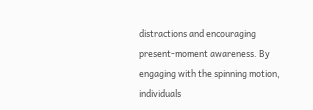distractions and encouraging present-moment awareness. By engaging with the spinning motion, individuals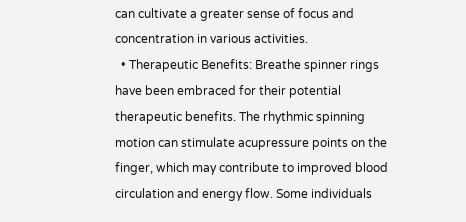can cultivate a greater sense of focus and concentration in various activities.
  • Therapeutic Benefits: Breathe spinner rings have been embraced for their potential therapeutic benefits. The rhythmic spinning motion can stimulate acupressure points on the finger, which may contribute to improved blood circulation and energy flow. Some individuals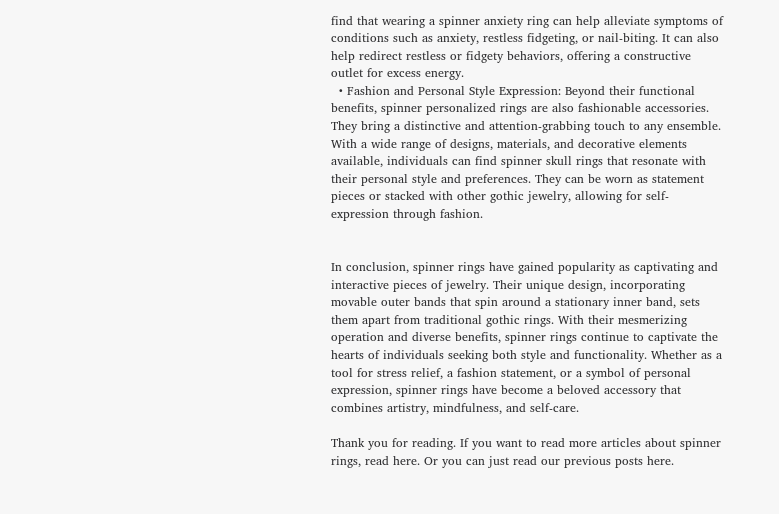find that wearing a spinner anxiety ring can help alleviate symptoms of conditions such as anxiety, restless fidgeting, or nail-biting. It can also help redirect restless or fidgety behaviors, offering a constructive outlet for excess energy.
  • Fashion and Personal Style Expression: Beyond their functional benefits, spinner personalized rings are also fashionable accessories. They bring a distinctive and attention-grabbing touch to any ensemble. With a wide range of designs, materials, and decorative elements available, individuals can find spinner skull rings that resonate with their personal style and preferences. They can be worn as statement pieces or stacked with other gothic jewelry, allowing for self-expression through fashion.


In conclusion, spinner rings have gained popularity as captivating and interactive pieces of jewelry. Their unique design, incorporating movable outer bands that spin around a stationary inner band, sets them apart from traditional gothic rings. With their mesmerizing operation and diverse benefits, spinner rings continue to captivate the hearts of individuals seeking both style and functionality. Whether as a tool for stress relief, a fashion statement, or a symbol of personal expression, spinner rings have become a beloved accessory that combines artistry, mindfulness, and self-care.

Thank you for reading. If you want to read more articles about spinner rings, read here. Or you can just read our previous posts here.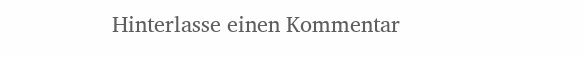Hinterlasse einen Kommentar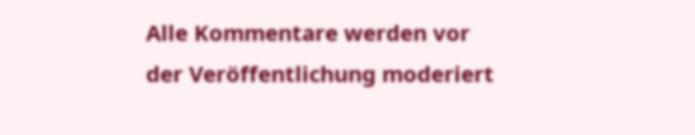Alle Kommentare werden vor der Veröffentlichung moderiert